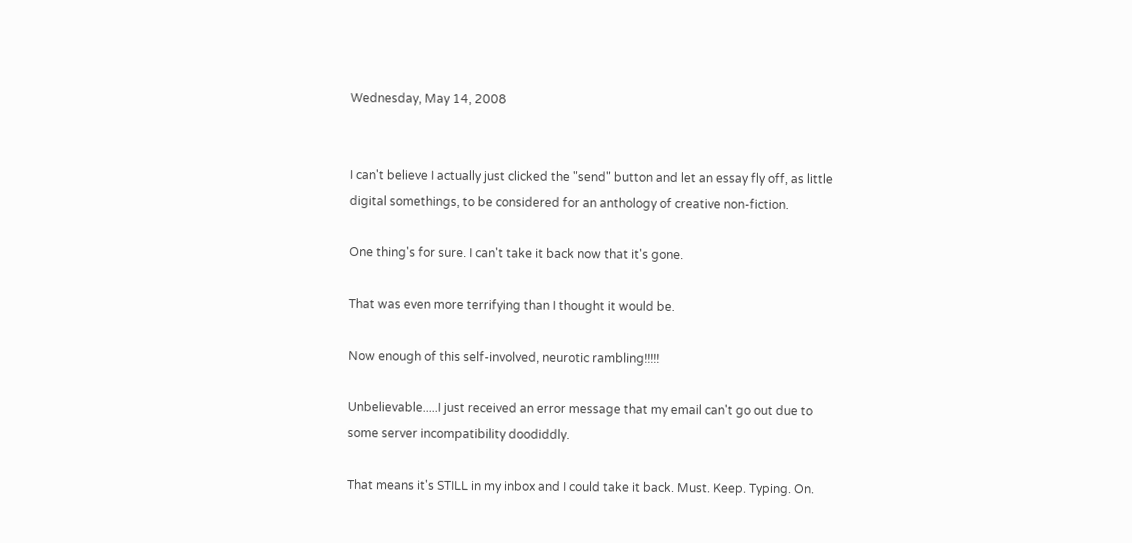Wednesday, May 14, 2008


I can't believe I actually just clicked the "send" button and let an essay fly off, as little digital somethings, to be considered for an anthology of creative non-fiction.

One thing's for sure. I can't take it back now that it's gone.

That was even more terrifying than I thought it would be.

Now enough of this self-involved, neurotic rambling!!!!!

Unbelievable.....I just received an error message that my email can't go out due to some server incompatibility doodiddly.

That means it's STILL in my inbox and I could take it back. Must. Keep. Typing. On.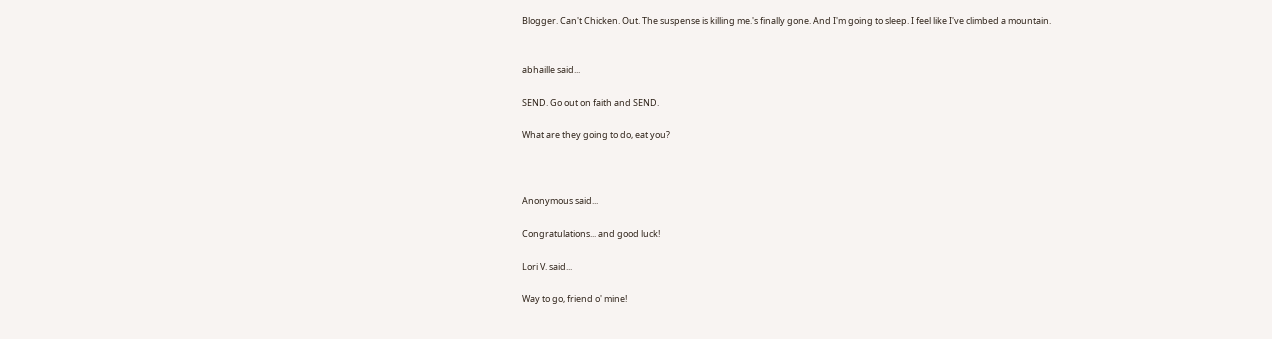Blogger. Can't Chicken. Out. The suspense is killing me.'s finally gone. And I'm going to sleep. I feel like I've climbed a mountain.


abhaille said...

SEND. Go out on faith and SEND.

What are they going to do, eat you?



Anonymous said...

Congratulations... and good luck!

Lori V. said...

Way to go, friend o' mine!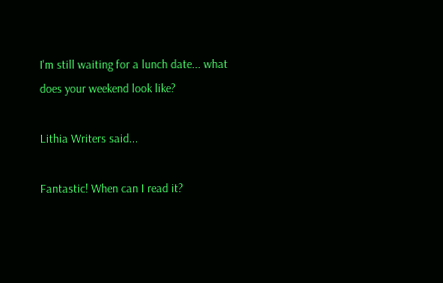I'm still waiting for a lunch date... what does your weekend look like?

Lithia Writers said...

Fantastic! When can I read it?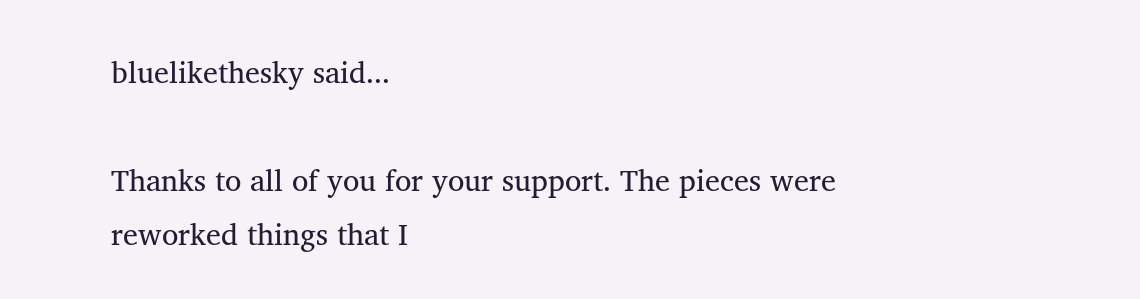bluelikethesky said...

Thanks to all of you for your support. The pieces were reworked things that I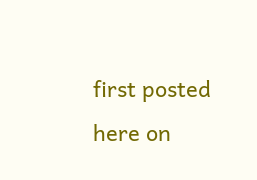first posted here on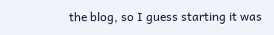the blog, so I guess starting it was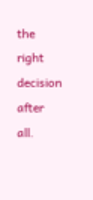the right decision after all.